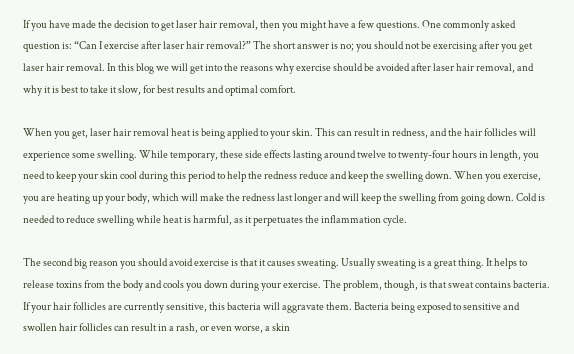If you have made the decision to get laser hair removal, then you might have a few questions. One commonly asked question is: “Can I exercise after laser hair removal?” The short answer is no; you should not be exercising after you get laser hair removal. In this blog we will get into the reasons why exercise should be avoided after laser hair removal, and why it is best to take it slow, for best results and optimal comfort.

When you get, laser hair removal heat is being applied to your skin. This can result in redness, and the hair follicles will experience some swelling. While temporary, these side effects lasting around twelve to twenty-four hours in length, you need to keep your skin cool during this period to help the redness reduce and keep the swelling down. When you exercise, you are heating up your body, which will make the redness last longer and will keep the swelling from going down. Cold is needed to reduce swelling while heat is harmful, as it perpetuates the inflammation cycle.

The second big reason you should avoid exercise is that it causes sweating. Usually sweating is a great thing. It helps to release toxins from the body and cools you down during your exercise. The problem, though, is that sweat contains bacteria. If your hair follicles are currently sensitive, this bacteria will aggravate them. Bacteria being exposed to sensitive and swollen hair follicles can result in a rash, or even worse, a skin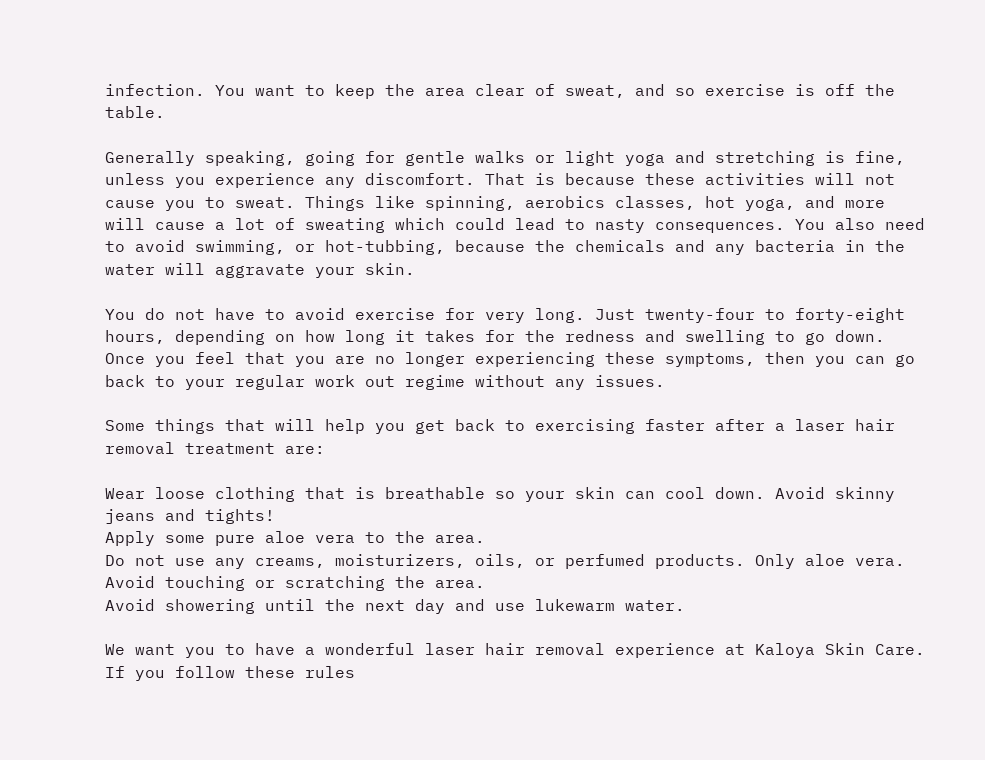infection. You want to keep the area clear of sweat, and so exercise is off the table.

Generally speaking, going for gentle walks or light yoga and stretching is fine, unless you experience any discomfort. That is because these activities will not cause you to sweat. Things like spinning, aerobics classes, hot yoga, and more will cause a lot of sweating which could lead to nasty consequences. You also need to avoid swimming, or hot-tubbing, because the chemicals and any bacteria in the water will aggravate your skin.

You do not have to avoid exercise for very long. Just twenty-four to forty-eight hours, depending on how long it takes for the redness and swelling to go down. Once you feel that you are no longer experiencing these symptoms, then you can go back to your regular work out regime without any issues.

Some things that will help you get back to exercising faster after a laser hair removal treatment are:

Wear loose clothing that is breathable so your skin can cool down. Avoid skinny jeans and tights!
Apply some pure aloe vera to the area.
Do not use any creams, moisturizers, oils, or perfumed products. Only aloe vera.
Avoid touching or scratching the area.
Avoid showering until the next day and use lukewarm water.

We want you to have a wonderful laser hair removal experience at Kaloya Skin Care. If you follow these rules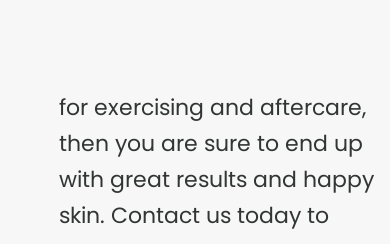for exercising and aftercare, then you are sure to end up with great results and happy skin. Contact us today to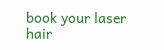book your laser hair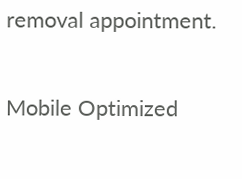removal appointment.

Mobile Optimized